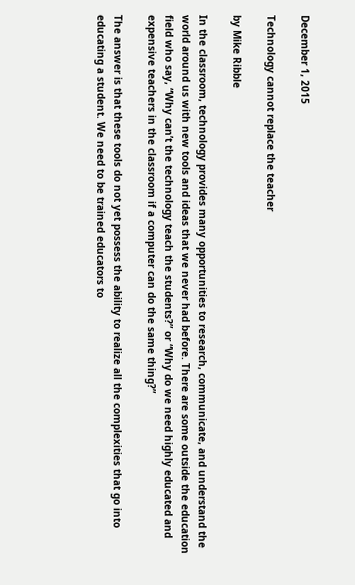December 1, 2015

Technology cannot replace the teacher

by Mike Ribble

In the classroom, technology provides many opportunities to research, communicate, and understand the world around us with new tools and ideas that we never had before. There are some outside the education field who say, “Why can’t the technology teach the students?” or “Why do we need highly educated and expensive teachers in the classroom if a computer can do the same thing?”

The answer is that these tools do not yet possess the ability to realize all the complexities that go into educating a student. We need to be trained educators to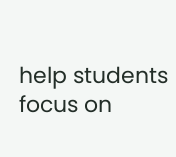help students focus on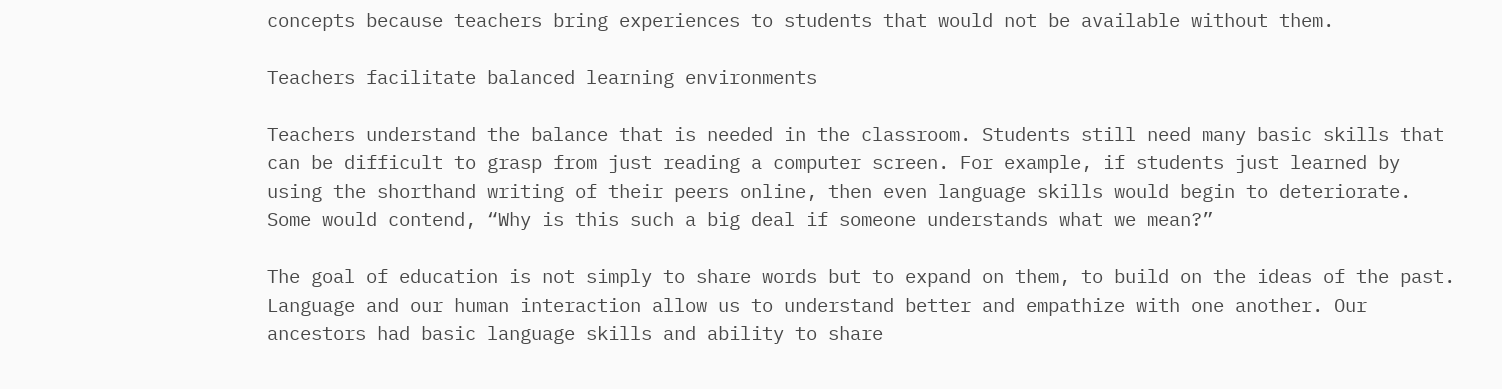concepts because teachers bring experiences to students that would not be available without them.

Teachers facilitate balanced learning environments

Teachers understand the balance that is needed in the classroom. Students still need many basic skills that can be difficult to grasp from just reading a computer screen. For example, if students just learned by using the shorthand writing of their peers online, then even language skills would begin to deteriorate. Some would contend, “Why is this such a big deal if someone understands what we mean?”

The goal of education is not simply to share words but to expand on them, to build on the ideas of the past. Language and our human interaction allow us to understand better and empathize with one another. Our ancestors had basic language skills and ability to share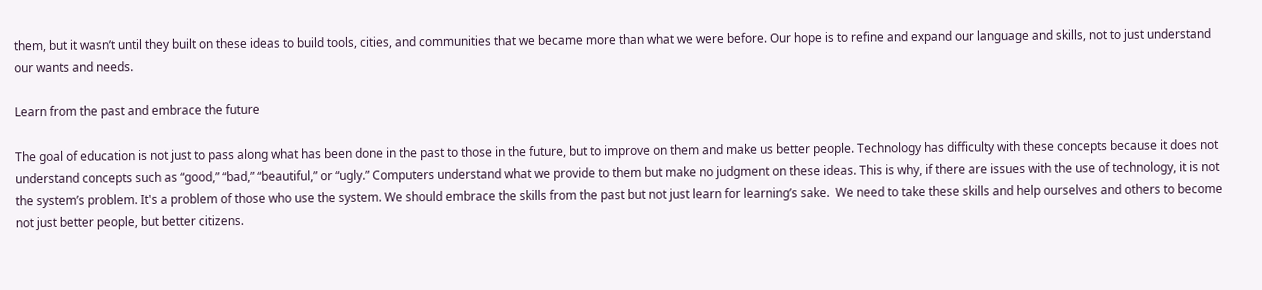them, but it wasn’t until they built on these ideas to build tools, cities, and communities that we became more than what we were before. Our hope is to refine and expand our language and skills, not to just understand our wants and needs.

Learn from the past and embrace the future

The goal of education is not just to pass along what has been done in the past to those in the future, but to improve on them and make us better people. Technology has difficulty with these concepts because it does not understand concepts such as “good,” “bad,” “beautiful,” or “ugly.” Computers understand what we provide to them but make no judgment on these ideas. This is why, if there are issues with the use of technology, it is not the system’s problem. It's a problem of those who use the system. We should embrace the skills from the past but not just learn for learning’s sake.  We need to take these skills and help ourselves and others to become not just better people, but better citizens.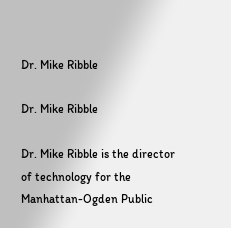Dr. Mike Ribble

Dr. Mike Ribble

Dr. Mike Ribble is the director of technology for the Manhattan-Ogden Public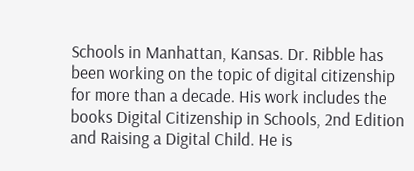Schools in Manhattan, Kansas. Dr. Ribble has been working on the topic of digital citizenship for more than a decade. His work includes the books Digital Citizenship in Schools, 2nd Edition and Raising a Digital Child. He is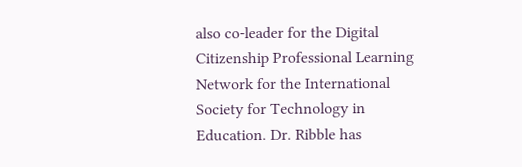also co-leader for the Digital Citizenship Professional Learning Network for the International Society for Technology in Education. Dr. Ribble has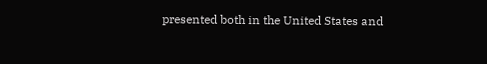presented both in the United States and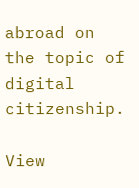abroad on the topic of digital citizenship.

View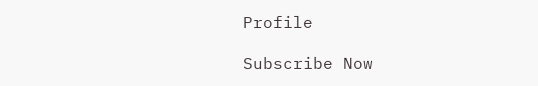Profile

Subscribe Now